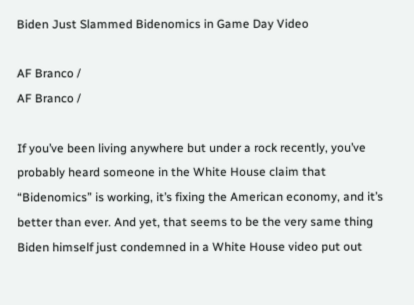Biden Just Slammed Bidenomics in Game Day Video

AF Branco /
AF Branco /

If you’ve been living anywhere but under a rock recently, you’ve probably heard someone in the White House claim that “Bidenomics” is working, it’s fixing the American economy, and it’s better than ever. And yet, that seems to be the very same thing Biden himself just condemned in a White House video put out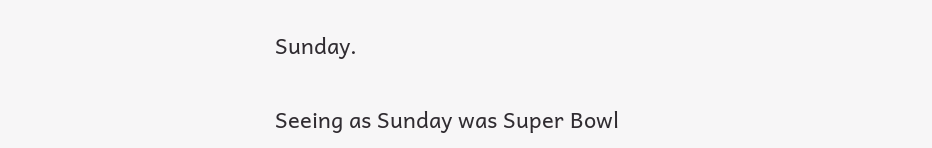Sunday.

Seeing as Sunday was Super Bowl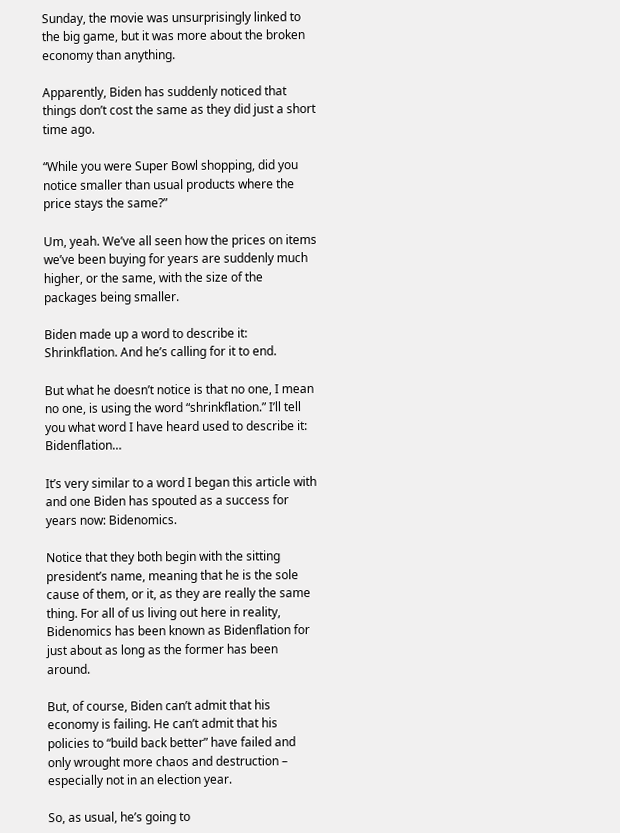Sunday, the movie was unsurprisingly linked to the big game, but it was more about the broken economy than anything.

Apparently, Biden has suddenly noticed that things don’t cost the same as they did just a short time ago.

“While you were Super Bowl shopping, did you notice smaller than usual products where the price stays the same?”

Um, yeah. We’ve all seen how the prices on items we’ve been buying for years are suddenly much higher, or the same, with the size of the packages being smaller.

Biden made up a word to describe it: Shrinkflation. And he’s calling for it to end.

But what he doesn’t notice is that no one, I mean no one, is using the word “shrinkflation.” I’ll tell you what word I have heard used to describe it: Bidenflation…

It’s very similar to a word I began this article with and one Biden has spouted as a success for years now: Bidenomics.

Notice that they both begin with the sitting president’s name, meaning that he is the sole cause of them, or it, as they are really the same thing. For all of us living out here in reality, Bidenomics has been known as Bidenflation for just about as long as the former has been around.

But, of course, Biden can’t admit that his economy is failing. He can’t admit that his policies to “build back better” have failed and only wrought more chaos and destruction – especially not in an election year.

So, as usual, he’s going to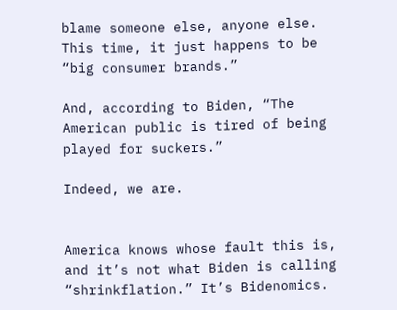blame someone else, anyone else. This time, it just happens to be “big consumer brands.”

And, according to Biden, “The American public is tired of being played for suckers.”

Indeed, we are.


America knows whose fault this is, and it’s not what Biden is calling “shrinkflation.” It’s Bidenomics.